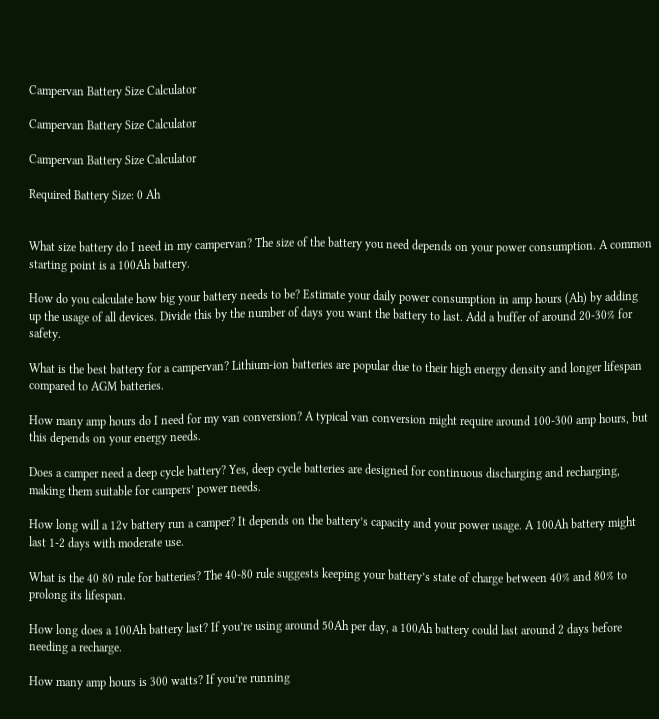Campervan Battery Size Calculator

Campervan Battery Size Calculator

Campervan Battery Size Calculator

Required Battery Size: 0 Ah


What size battery do I need in my campervan? The size of the battery you need depends on your power consumption. A common starting point is a 100Ah battery.

How do you calculate how big your battery needs to be? Estimate your daily power consumption in amp hours (Ah) by adding up the usage of all devices. Divide this by the number of days you want the battery to last. Add a buffer of around 20-30% for safety.

What is the best battery for a campervan? Lithium-ion batteries are popular due to their high energy density and longer lifespan compared to AGM batteries.

How many amp hours do I need for my van conversion? A typical van conversion might require around 100-300 amp hours, but this depends on your energy needs.

Does a camper need a deep cycle battery? Yes, deep cycle batteries are designed for continuous discharging and recharging, making them suitable for campers’ power needs.

How long will a 12v battery run a camper? It depends on the battery’s capacity and your power usage. A 100Ah battery might last 1-2 days with moderate use.

What is the 40 80 rule for batteries? The 40-80 rule suggests keeping your battery’s state of charge between 40% and 80% to prolong its lifespan.

How long does a 100Ah battery last? If you’re using around 50Ah per day, a 100Ah battery could last around 2 days before needing a recharge.

How many amp hours is 300 watts? If you’re running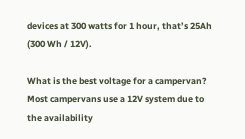devices at 300 watts for 1 hour, that’s 25Ah (300 Wh / 12V).

What is the best voltage for a campervan? Most campervans use a 12V system due to the availability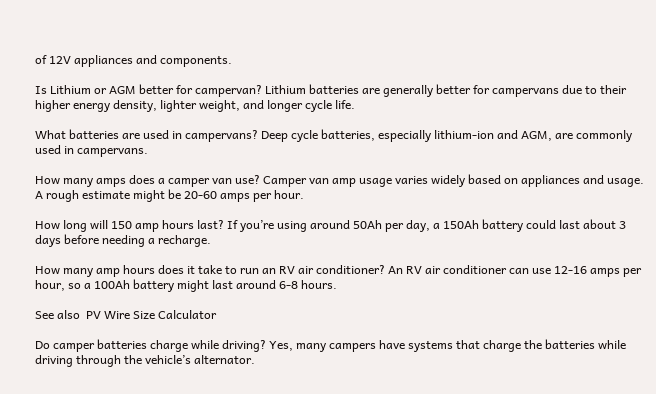of 12V appliances and components.

Is Lithium or AGM better for campervan? Lithium batteries are generally better for campervans due to their higher energy density, lighter weight, and longer cycle life.

What batteries are used in campervans? Deep cycle batteries, especially lithium-ion and AGM, are commonly used in campervans.

How many amps does a camper van use? Camper van amp usage varies widely based on appliances and usage. A rough estimate might be 20-60 amps per hour.

How long will 150 amp hours last? If you’re using around 50Ah per day, a 150Ah battery could last about 3 days before needing a recharge.

How many amp hours does it take to run an RV air conditioner? An RV air conditioner can use 12-16 amps per hour, so a 100Ah battery might last around 6-8 hours.

See also  PV Wire Size Calculator

Do camper batteries charge while driving? Yes, many campers have systems that charge the batteries while driving through the vehicle’s alternator.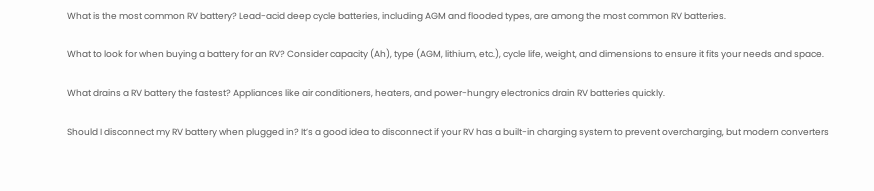What is the most common RV battery? Lead-acid deep cycle batteries, including AGM and flooded types, are among the most common RV batteries.

What to look for when buying a battery for an RV? Consider capacity (Ah), type (AGM, lithium, etc.), cycle life, weight, and dimensions to ensure it fits your needs and space.

What drains a RV battery the fastest? Appliances like air conditioners, heaters, and power-hungry electronics drain RV batteries quickly.

Should I disconnect my RV battery when plugged in? It’s a good idea to disconnect if your RV has a built-in charging system to prevent overcharging, but modern converters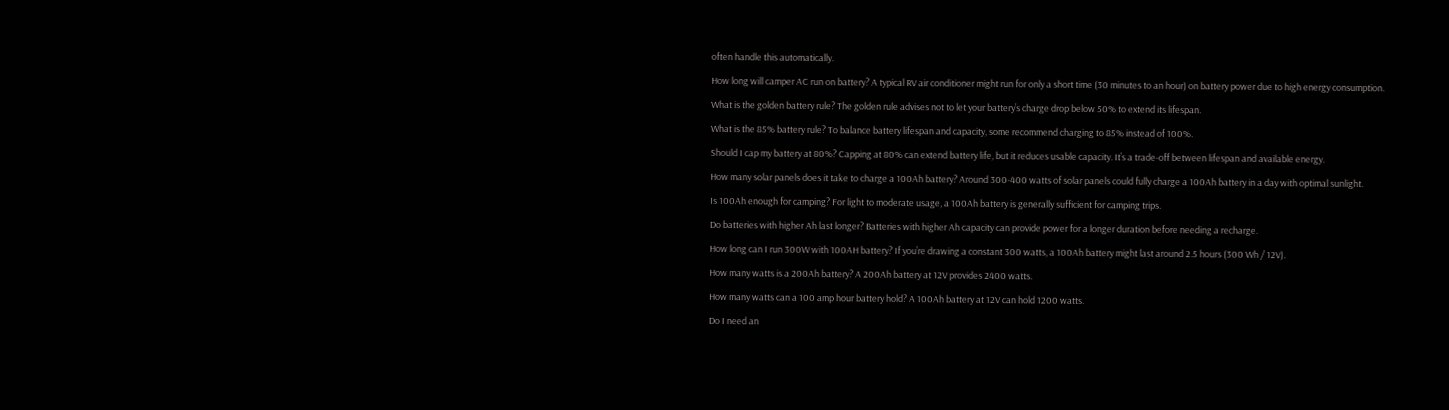often handle this automatically.

How long will camper AC run on battery? A typical RV air conditioner might run for only a short time (30 minutes to an hour) on battery power due to high energy consumption.

What is the golden battery rule? The golden rule advises not to let your battery’s charge drop below 50% to extend its lifespan.

What is the 85% battery rule? To balance battery lifespan and capacity, some recommend charging to 85% instead of 100%.

Should I cap my battery at 80%? Capping at 80% can extend battery life, but it reduces usable capacity. It’s a trade-off between lifespan and available energy.

How many solar panels does it take to charge a 100Ah battery? Around 300-400 watts of solar panels could fully charge a 100Ah battery in a day with optimal sunlight.

Is 100Ah enough for camping? For light to moderate usage, a 100Ah battery is generally sufficient for camping trips.

Do batteries with higher Ah last longer? Batteries with higher Ah capacity can provide power for a longer duration before needing a recharge.

How long can I run 300W with 100AH battery? If you’re drawing a constant 300 watts, a 100Ah battery might last around 2.5 hours (300 Wh / 12V).

How many watts is a 200Ah battery? A 200Ah battery at 12V provides 2400 watts.

How many watts can a 100 amp hour battery hold? A 100Ah battery at 12V can hold 1200 watts.

Do I need an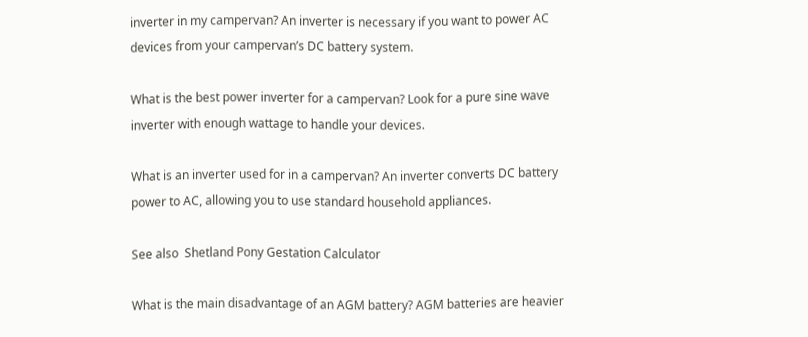inverter in my campervan? An inverter is necessary if you want to power AC devices from your campervan’s DC battery system.

What is the best power inverter for a campervan? Look for a pure sine wave inverter with enough wattage to handle your devices.

What is an inverter used for in a campervan? An inverter converts DC battery power to AC, allowing you to use standard household appliances.

See also  Shetland Pony Gestation Calculator

What is the main disadvantage of an AGM battery? AGM batteries are heavier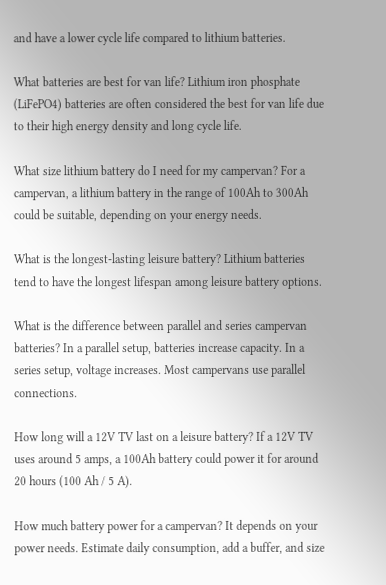and have a lower cycle life compared to lithium batteries.

What batteries are best for van life? Lithium iron phosphate (LiFePO4) batteries are often considered the best for van life due to their high energy density and long cycle life.

What size lithium battery do I need for my campervan? For a campervan, a lithium battery in the range of 100Ah to 300Ah could be suitable, depending on your energy needs.

What is the longest-lasting leisure battery? Lithium batteries tend to have the longest lifespan among leisure battery options.

What is the difference between parallel and series campervan batteries? In a parallel setup, batteries increase capacity. In a series setup, voltage increases. Most campervans use parallel connections.

How long will a 12V TV last on a leisure battery? If a 12V TV uses around 5 amps, a 100Ah battery could power it for around 20 hours (100 Ah / 5 A).

How much battery power for a campervan? It depends on your power needs. Estimate daily consumption, add a buffer, and size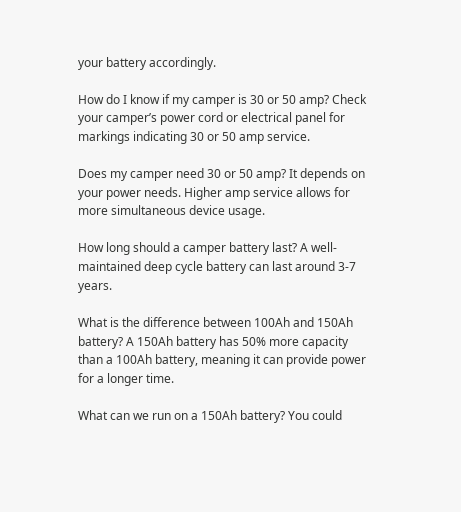your battery accordingly.

How do I know if my camper is 30 or 50 amp? Check your camper’s power cord or electrical panel for markings indicating 30 or 50 amp service.

Does my camper need 30 or 50 amp? It depends on your power needs. Higher amp service allows for more simultaneous device usage.

How long should a camper battery last? A well-maintained deep cycle battery can last around 3-7 years.

What is the difference between 100Ah and 150Ah battery? A 150Ah battery has 50% more capacity than a 100Ah battery, meaning it can provide power for a longer time.

What can we run on a 150Ah battery? You could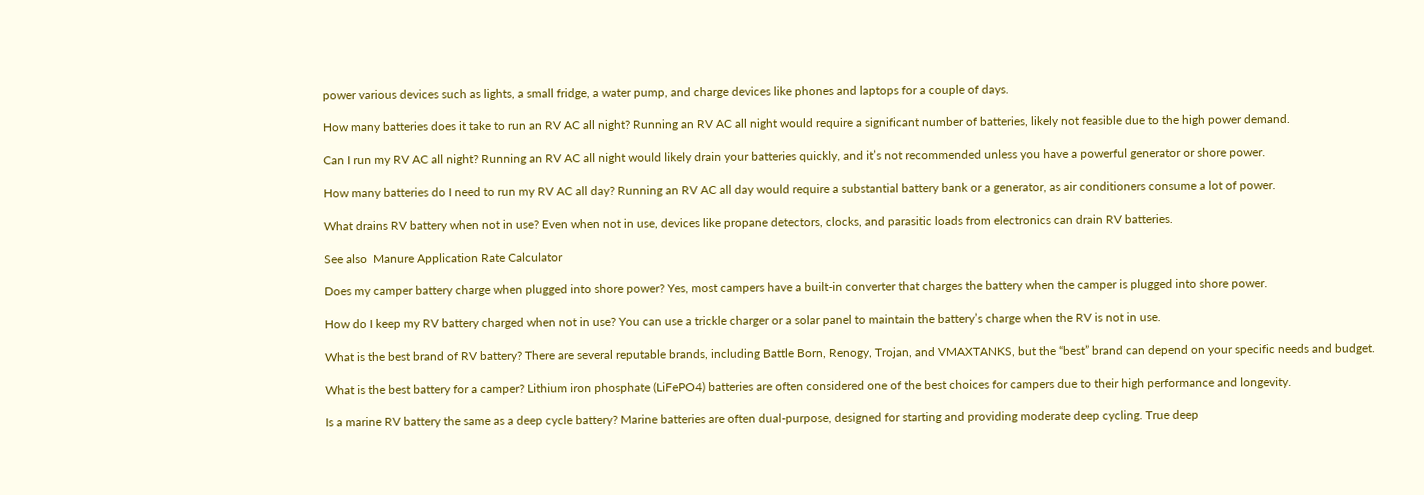power various devices such as lights, a small fridge, a water pump, and charge devices like phones and laptops for a couple of days.

How many batteries does it take to run an RV AC all night? Running an RV AC all night would require a significant number of batteries, likely not feasible due to the high power demand.

Can I run my RV AC all night? Running an RV AC all night would likely drain your batteries quickly, and it’s not recommended unless you have a powerful generator or shore power.

How many batteries do I need to run my RV AC all day? Running an RV AC all day would require a substantial battery bank or a generator, as air conditioners consume a lot of power.

What drains RV battery when not in use? Even when not in use, devices like propane detectors, clocks, and parasitic loads from electronics can drain RV batteries.

See also  Manure Application Rate Calculator

Does my camper battery charge when plugged into shore power? Yes, most campers have a built-in converter that charges the battery when the camper is plugged into shore power.

How do I keep my RV battery charged when not in use? You can use a trickle charger or a solar panel to maintain the battery’s charge when the RV is not in use.

What is the best brand of RV battery? There are several reputable brands, including Battle Born, Renogy, Trojan, and VMAXTANKS, but the “best” brand can depend on your specific needs and budget.

What is the best battery for a camper? Lithium iron phosphate (LiFePO4) batteries are often considered one of the best choices for campers due to their high performance and longevity.

Is a marine RV battery the same as a deep cycle battery? Marine batteries are often dual-purpose, designed for starting and providing moderate deep cycling. True deep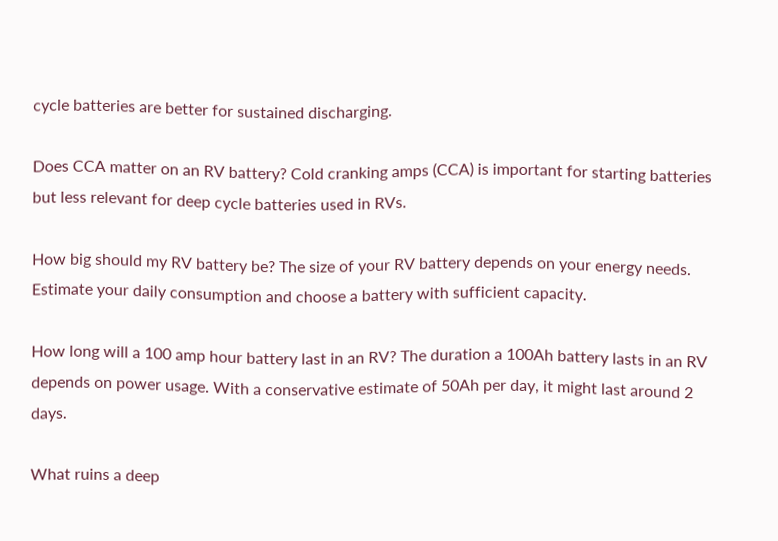cycle batteries are better for sustained discharging.

Does CCA matter on an RV battery? Cold cranking amps (CCA) is important for starting batteries but less relevant for deep cycle batteries used in RVs.

How big should my RV battery be? The size of your RV battery depends on your energy needs. Estimate your daily consumption and choose a battery with sufficient capacity.

How long will a 100 amp hour battery last in an RV? The duration a 100Ah battery lasts in an RV depends on power usage. With a conservative estimate of 50Ah per day, it might last around 2 days.

What ruins a deep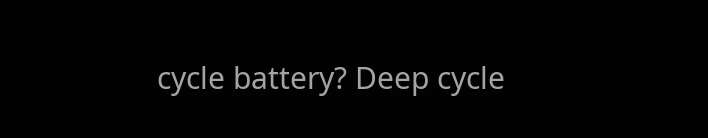cycle battery? Deep cycle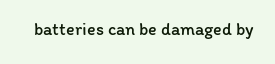batteries can be damaged by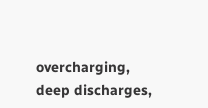overcharging, deep discharges,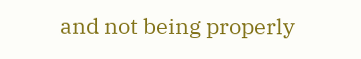and not being properly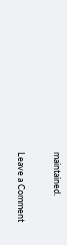maintained.

Leave a Comment